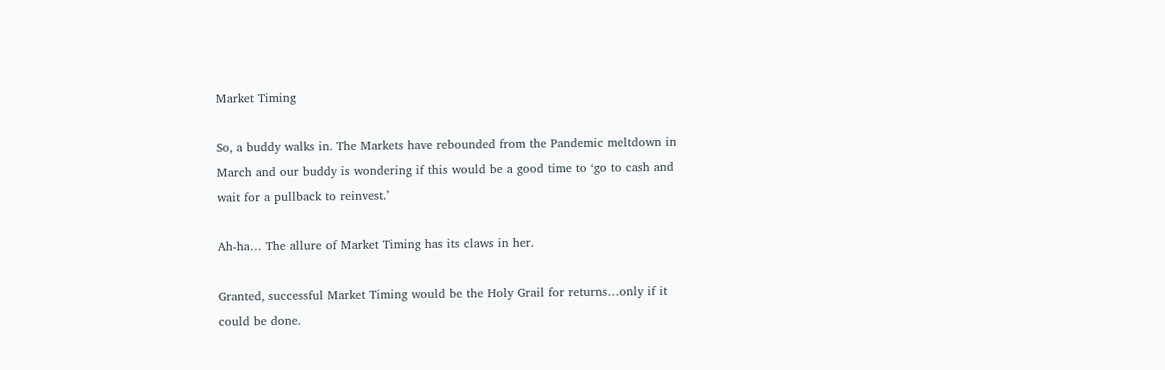Market Timing

So, a buddy walks in. The Markets have rebounded from the Pandemic meltdown in March and our buddy is wondering if this would be a good time to ‘go to cash and wait for a pullback to reinvest.’

Ah-ha… The allure of Market Timing has its claws in her.

Granted, successful Market Timing would be the Holy Grail for returns…only if it could be done.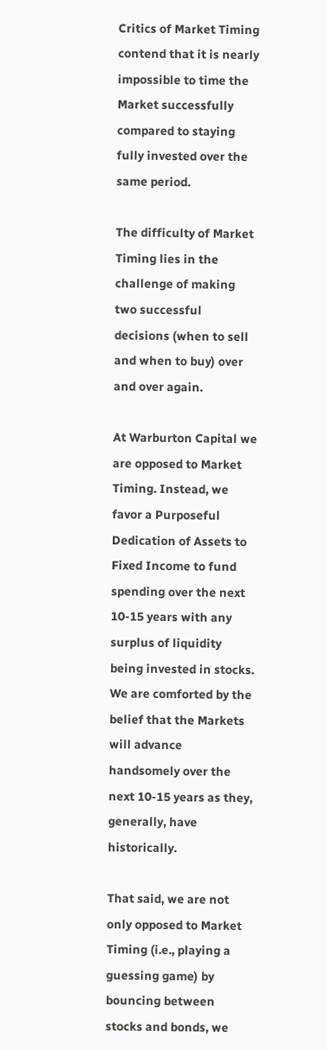Critics of Market Timing contend that it is nearly impossible to time the Market successfully compared to staying fully invested over the same period.

The difficulty of Market Timing lies in the challenge of making two successful decisions (when to sell and when to buy) over and over again.

At Warburton Capital we are opposed to Market Timing. Instead, we favor a Purposeful Dedication of Assets to Fixed Income to fund spending over the next 10-15 years with any surplus of liquidity being invested in stocks. We are comforted by the belief that the Markets will advance handsomely over the next 10-15 years as they, generally, have historically.

That said, we are not only opposed to Market Timing (i.e., playing a guessing game) by bouncing between stocks and bonds, we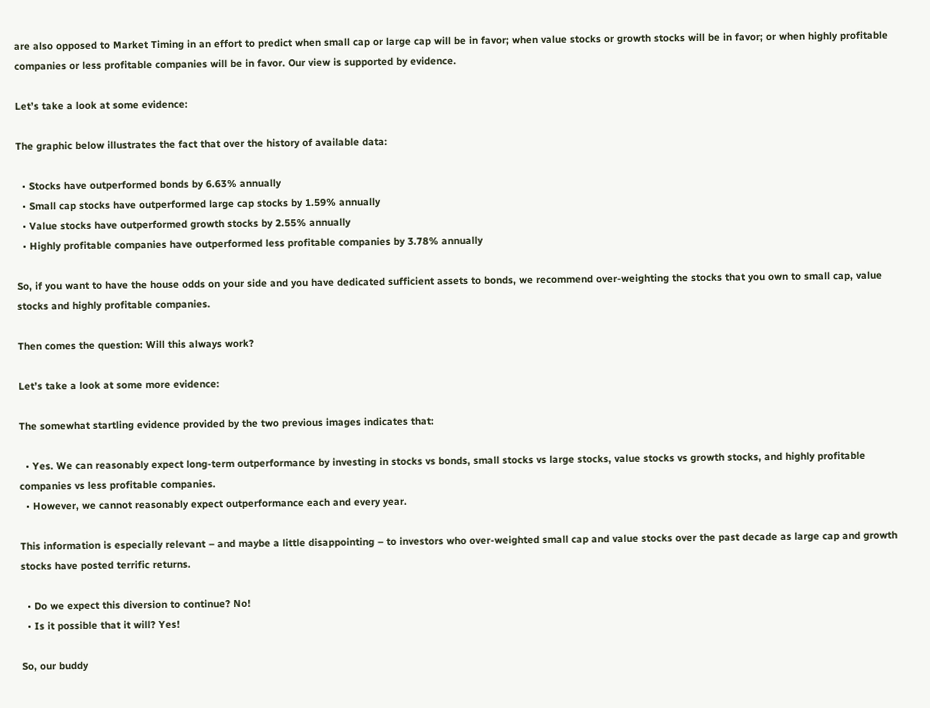are also opposed to Market Timing in an effort to predict when small cap or large cap will be in favor; when value stocks or growth stocks will be in favor; or when highly profitable companies or less profitable companies will be in favor. Our view is supported by evidence.

Let’s take a look at some evidence:

The graphic below illustrates the fact that over the history of available data:

  • Stocks have outperformed bonds by 6.63% annually
  • Small cap stocks have outperformed large cap stocks by 1.59% annually
  • Value stocks have outperformed growth stocks by 2.55% annually
  • Highly profitable companies have outperformed less profitable companies by 3.78% annually

So, if you want to have the house odds on your side and you have dedicated sufficient assets to bonds, we recommend over-weighting the stocks that you own to small cap, value stocks and highly profitable companies.

Then comes the question: Will this always work?

Let’s take a look at some more evidence:

The somewhat startling evidence provided by the two previous images indicates that:

  • Yes. We can reasonably expect long-term outperformance by investing in stocks vs bonds, small stocks vs large stocks, value stocks vs growth stocks, and highly profitable companies vs less profitable companies.
  • However, we cannot reasonably expect outperformance each and every year.

This information is especially relevant – and maybe a little disappointing – to investors who over-weighted small cap and value stocks over the past decade as large cap and growth stocks have posted terrific returns.

  • Do we expect this diversion to continue? No!
  • Is it possible that it will? Yes!

So, our buddy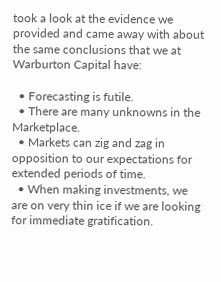took a look at the evidence we provided and came away with about the same conclusions that we at Warburton Capital have:

  • Forecasting is futile.
  • There are many unknowns in the Marketplace.
  • Markets can zig and zag in opposition to our expectations for extended periods of time.
  • When making investments, we are on very thin ice if we are looking for immediate gratification.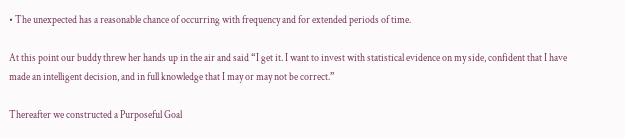• The unexpected has a reasonable chance of occurring with frequency and for extended periods of time.

At this point our buddy threw her hands up in the air and said “I get it. I want to invest with statistical evidence on my side, confident that I have made an intelligent decision, and in full knowledge that I may or may not be correct.”

Thereafter we constructed a Purposeful Goal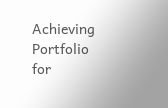Achieving Portfolio for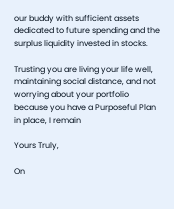our buddy with sufficient assets dedicated to future spending and the surplus liquidity invested in stocks.

Trusting you are living your life well, maintaining social distance, and not worrying about your portfolio because you have a Purposeful Plan in place, I remain

Yours Truly,

On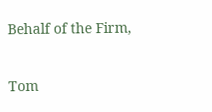Behalf of the Firm,

Tom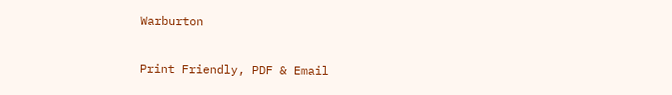Warburton

Print Friendly, PDF & Email